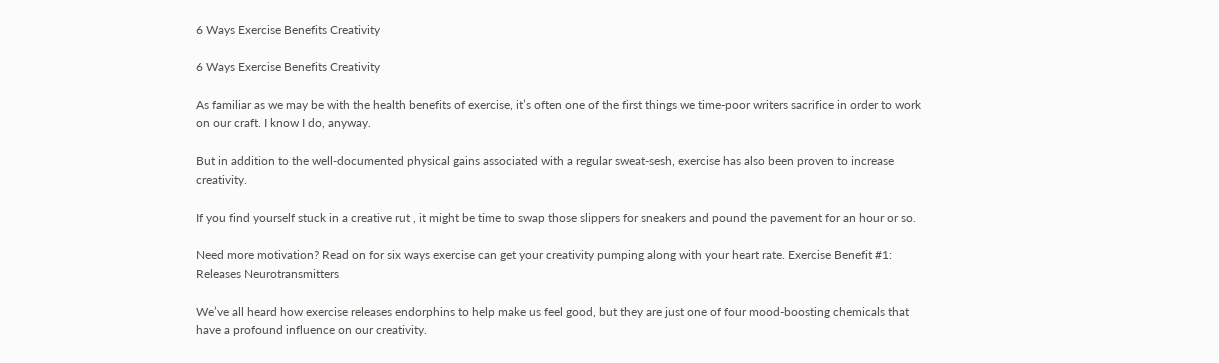6 Ways Exercise Benefits Creativity

6 Ways Exercise Benefits Creativity

As familiar as we may be with the health benefits of exercise, it’s often one of the first things we time-poor writers sacrifice in order to work on our craft. I know I do, anyway.

But in addition to the well-documented physical gains associated with a regular sweat-sesh, exercise has also been proven to increase creativity.

If you find yourself stuck in a creative rut , it might be time to swap those slippers for sneakers and pound the pavement for an hour or so.

Need more motivation? Read on for six ways exercise can get your creativity pumping along with your heart rate. Exercise Benefit #1: Releases Neurotransmitters

We’ve all heard how exercise releases endorphins to help make us feel good, but they are just one of four mood-boosting chemicals that have a profound influence on our creativity.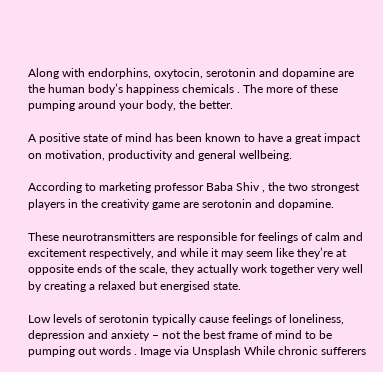Along with endorphins, oxytocin, serotonin and dopamine are the human body’s happiness chemicals . The more of these pumping around your body, the better.

A positive state of mind has been known to have a great impact on motivation, productivity and general wellbeing.

According to marketing professor Baba Shiv , the two strongest players in the creativity game are serotonin and dopamine.

These neurotransmitters are responsible for feelings of calm and excitement respectively, and while it may seem like they’re at opposite ends of the scale, they actually work together very well by creating a relaxed but energised state.

Low levels of serotonin typically cause feelings of loneliness, depression and anxiety – not the best frame of mind to be pumping out words . Image via Unsplash While chronic sufferers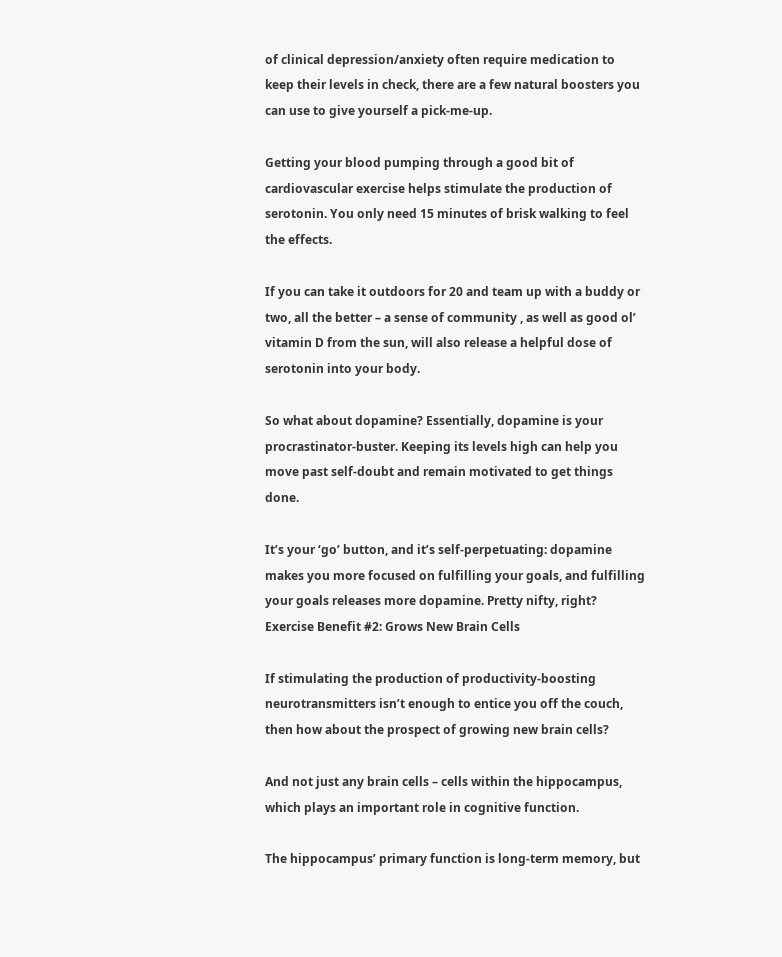of clinical depression/anxiety often require medication to keep their levels in check, there are a few natural boosters you can use to give yourself a pick-me-up.

Getting your blood pumping through a good bit of cardiovascular exercise helps stimulate the production of serotonin. You only need 15 minutes of brisk walking to feel the effects.

If you can take it outdoors for 20 and team up with a buddy or two, all the better – a sense of community , as well as good ol’ vitamin D from the sun, will also release a helpful dose of serotonin into your body.

So what about dopamine? Essentially, dopamine is your procrastinator-buster. Keeping its levels high can help you move past self-doubt and remain motivated to get things done.

It’s your ‘go’ button, and it’s self-perpetuating: dopamine makes you more focused on fulfilling your goals, and fulfilling your goals releases more dopamine. Pretty nifty, right? Exercise Benefit #2: Grows New Brain Cells

If stimulating the production of productivity-boosting neurotransmitters isn’t enough to entice you off the couch, then how about the prospect of growing new brain cells?

And not just any brain cells – cells within the hippocampus, which plays an important role in cognitive function.

The hippocampus’ primary function is long-term memory, but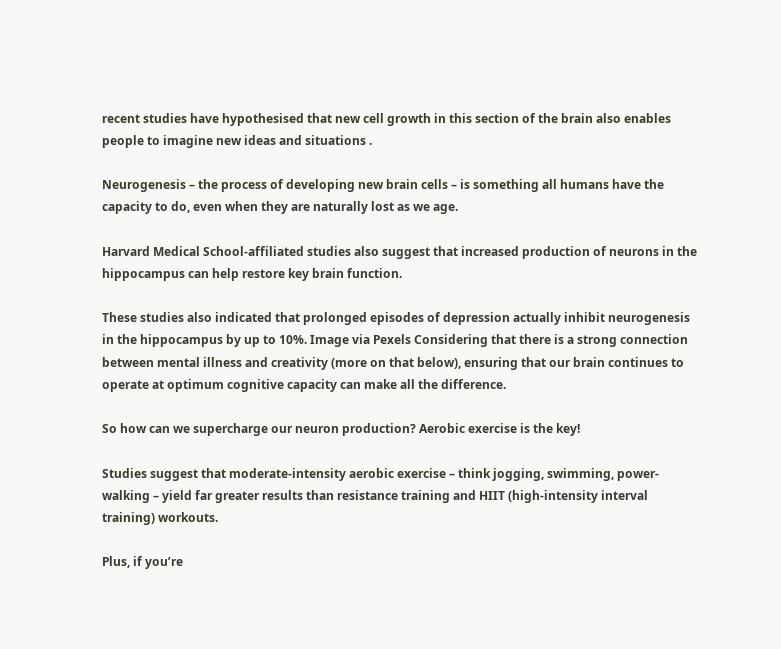recent studies have hypothesised that new cell growth in this section of the brain also enables people to imagine new ideas and situations .

Neurogenesis – the process of developing new brain cells – is something all humans have the capacity to do, even when they are naturally lost as we age.

Harvard Medical School-affiliated studies also suggest that increased production of neurons in the hippocampus can help restore key brain function.

These studies also indicated that prolonged episodes of depression actually inhibit neurogenesis in the hippocampus by up to 10%. Image via Pexels Considering that there is a strong connection between mental illness and creativity (more on that below), ensuring that our brain continues to operate at optimum cognitive capacity can make all the difference.

So how can we supercharge our neuron production? Aerobic exercise is the key!

Studies suggest that moderate-intensity aerobic exercise – think jogging, swimming, power-walking – yield far greater results than resistance training and HIIT (high-intensity interval training) workouts.

Plus, if you’re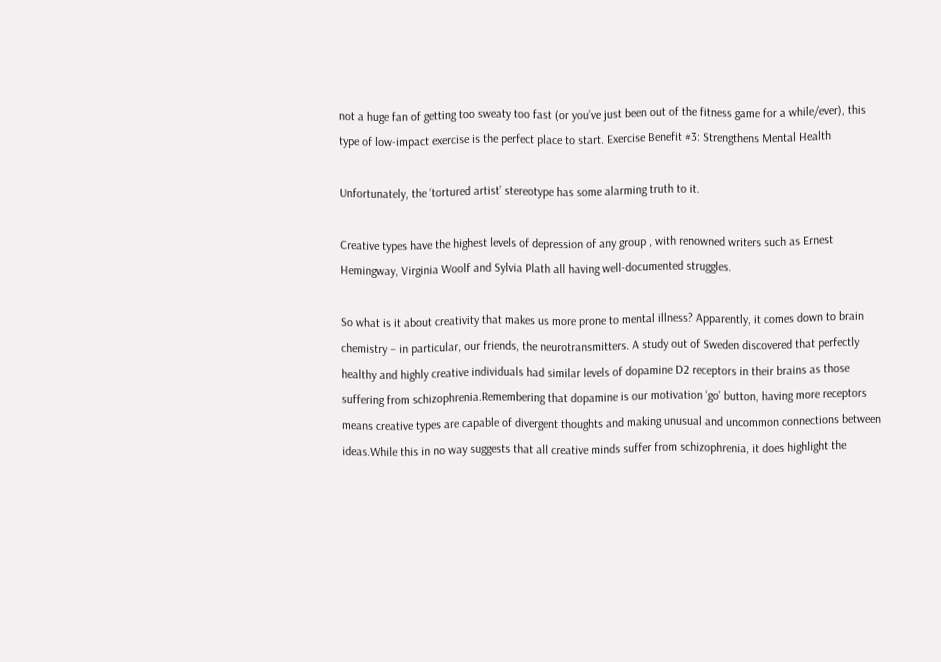not a huge fan of getting too sweaty too fast (or you’ve just been out of the fitness game for a while/ever), this type of low-impact exercise is the perfect place to start. Exercise Benefit #3: Strengthens Mental Health

Unfortunately, the ‘tortured artist’ stereotype has some alarming truth to it.

Creative types have the highest levels of depression of any group , with renowned writers such as Ernest Hemingway, Virginia Woolf and Sylvia Plath all having well-documented struggles.

So what is it about creativity that makes us more prone to mental illness? Apparently, it comes down to brain chemistry – in particular, our friends, the neurotransmitters. A study out of Sweden discovered that perfectly healthy and highly creative individuals had similar levels of dopamine D2 receptors in their brains as those suffering from schizophrenia.Remembering that dopamine is our motivation ‘go’ button, having more receptors means creative types are capable of divergent thoughts and making unusual and uncommon connections between ideas.While this in no way suggests that all creative minds suffer from schizophrenia, it does highlight the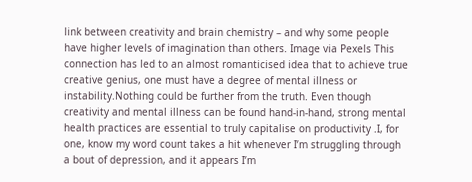link between creativity and brain chemistry – and why some people have higher levels of imagination than others. Image via Pexels This connection has led to an almost romanticised idea that to achieve true creative genius, one must have a degree of mental illness or instability.Nothing could be further from the truth. Even though creativity and mental illness can be found hand-in-hand, strong mental health practices are essential to truly capitalise on productivity .I, for one, know my word count takes a hit whenever I’m struggling through a bout of depression, and it appears I’m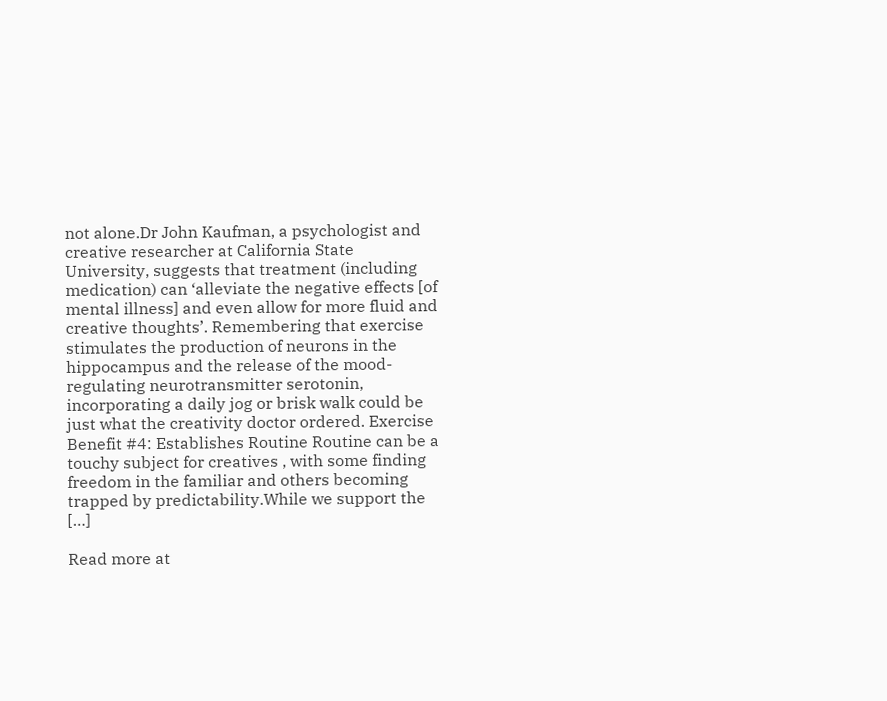not alone.Dr John Kaufman, a psychologist and creative researcher at California State University, suggests that treatment (including medication) can ‘alleviate the negative effects [of mental illness] and even allow for more fluid and creative thoughts’. Remembering that exercise stimulates the production of neurons in the hippocampus and the release of the mood-regulating neurotransmitter serotonin, incorporating a daily jog or brisk walk could be just what the creativity doctor ordered. Exercise Benefit #4: Establishes Routine Routine can be a touchy subject for creatives , with some finding freedom in the familiar and others becoming trapped by predictability.While we support the […]

Read more at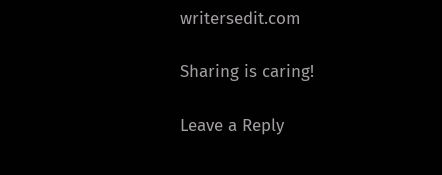writersedit.com

Sharing is caring!

Leave a Reply